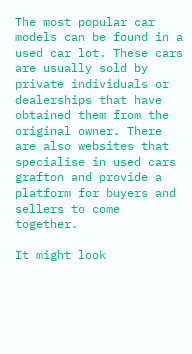The most popular car models can be found in a used car lot. These cars are usually sold by private individuals or dealerships that have obtained them from the original owner. There are also websites that specialise in used cars grafton and provide a platform for buyers and sellers to come together.

It might look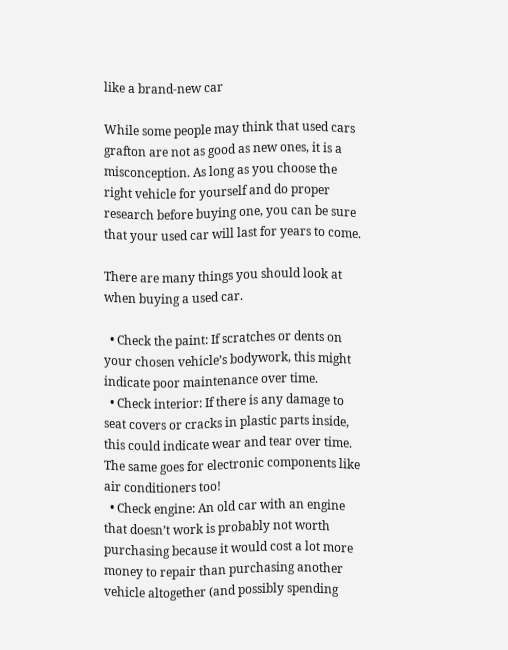like a brand-new car

While some people may think that used cars grafton are not as good as new ones, it is a misconception. As long as you choose the right vehicle for yourself and do proper research before buying one, you can be sure that your used car will last for years to come.

There are many things you should look at when buying a used car.

  • Check the paint: If scratches or dents on your chosen vehicle’s bodywork, this might indicate poor maintenance over time.
  • Check interior: If there is any damage to seat covers or cracks in plastic parts inside, this could indicate wear and tear over time. The same goes for electronic components like air conditioners too!
  • Check engine: An old car with an engine that doesn’t work is probably not worth purchasing because it would cost a lot more money to repair than purchasing another vehicle altogether (and possibly spending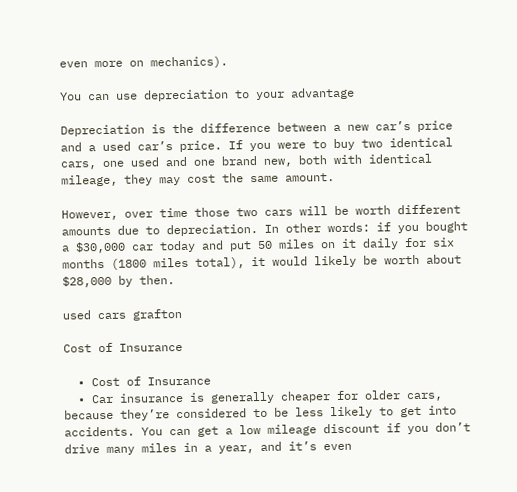even more on mechanics).

You can use depreciation to your advantage

Depreciation is the difference between a new car’s price and a used car’s price. If you were to buy two identical cars, one used and one brand new, both with identical mileage, they may cost the same amount.

However, over time those two cars will be worth different amounts due to depreciation. In other words: if you bought a $30,000 car today and put 50 miles on it daily for six months (1800 miles total), it would likely be worth about $28,000 by then.

used cars grafton

Cost of Insurance

  • Cost of Insurance
  • Car insurance is generally cheaper for older cars, because they’re considered to be less likely to get into accidents. You can get a low mileage discount if you don’t drive many miles in a year, and it’s even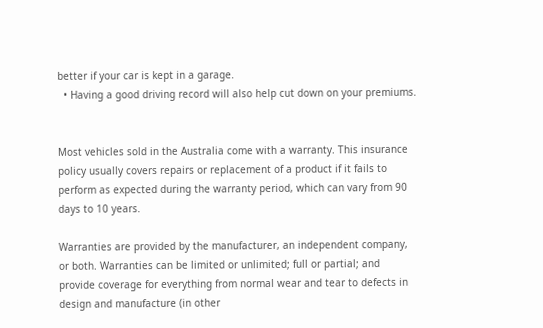better if your car is kept in a garage.
  • Having a good driving record will also help cut down on your premiums.


Most vehicles sold in the Australia come with a warranty. This insurance policy usually covers repairs or replacement of a product if it fails to perform as expected during the warranty period, which can vary from 90 days to 10 years.

Warranties are provided by the manufacturer, an independent company, or both. Warranties can be limited or unlimited; full or partial; and provide coverage for everything from normal wear and tear to defects in design and manufacture (in other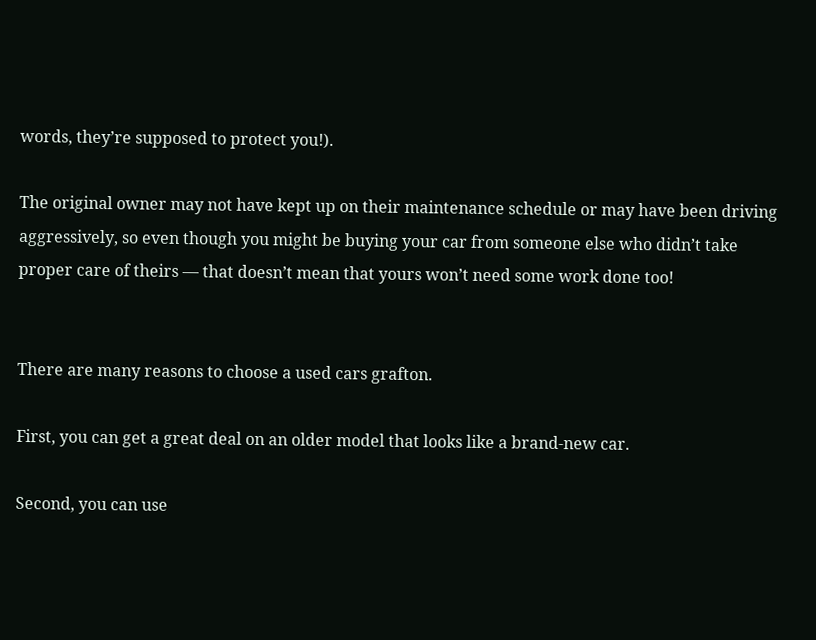words, they’re supposed to protect you!).

The original owner may not have kept up on their maintenance schedule or may have been driving aggressively, so even though you might be buying your car from someone else who didn’t take proper care of theirs — that doesn’t mean that yours won’t need some work done too!


There are many reasons to choose a used cars grafton.

First, you can get a great deal on an older model that looks like a brand-new car.

Second, you can use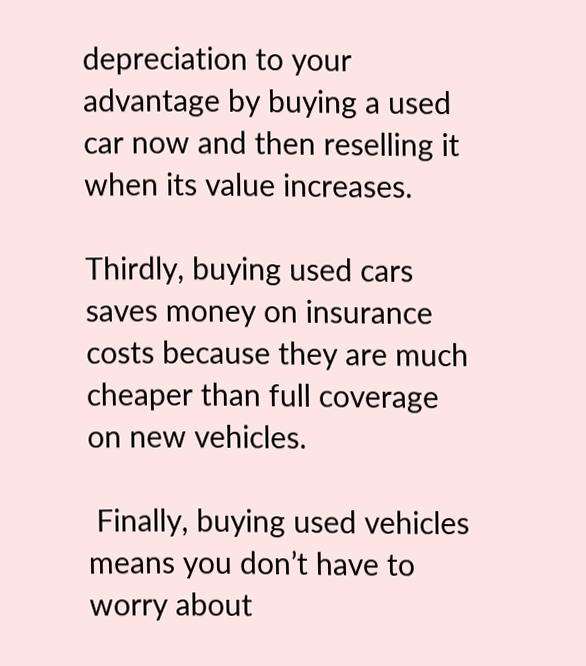depreciation to your advantage by buying a used car now and then reselling it when its value increases.

Thirdly, buying used cars saves money on insurance costs because they are much cheaper than full coverage on new vehicles.

 Finally, buying used vehicles means you don’t have to worry about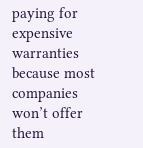paying for expensive warranties because most companies won’t offer them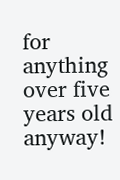for anything over five years old anyway!